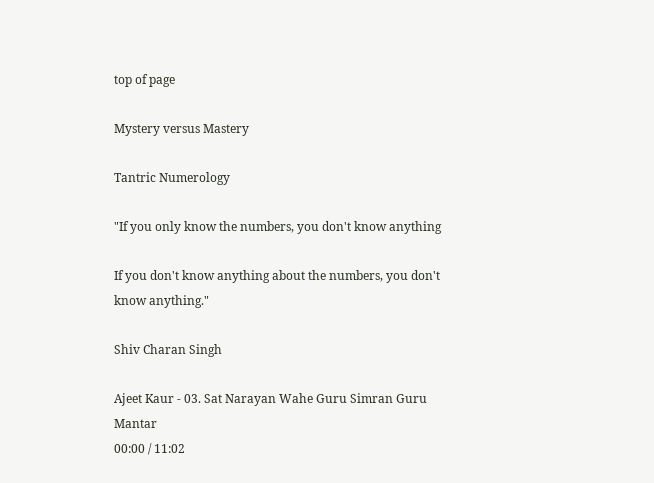top of page

Mystery versus Mastery

Tantric Numerology

"If you only know the numbers, you don't know anything

If you don't know anything about the numbers, you don't know anything."

Shiv Charan Singh

Ajeet Kaur - 03. Sat Narayan Wahe Guru Simran Guru Mantar
00:00 / 11:02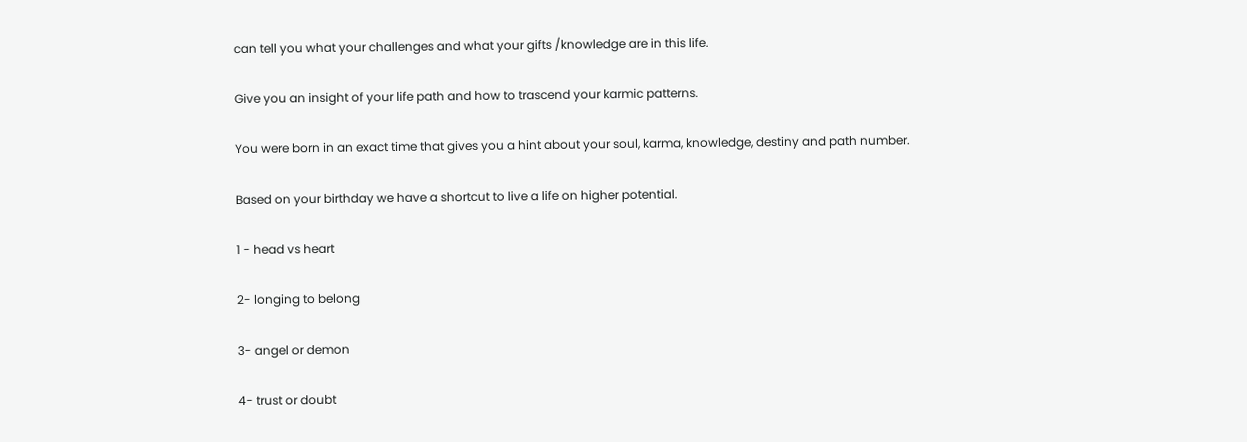can tell you what your challenges and what your gifts /knowledge are in this life.

Give you an insight of your life path and how to trascend your karmic patterns.

You were born in an exact time that gives you a hint about your soul, karma, knowledge, destiny and path number.

Based on your birthday we have a shortcut to live a life on higher potential.

1 - head vs heart

2- longing to belong

3- angel or demon

4- trust or doubt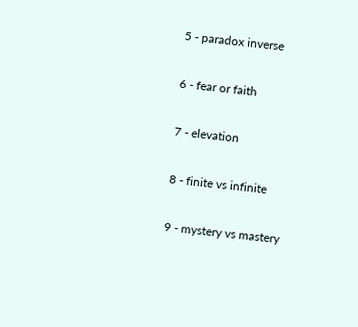5 - paradox inverse

6 - fear or faith

7 - elevation

8 - finite vs infinite

9 - mystery vs mastery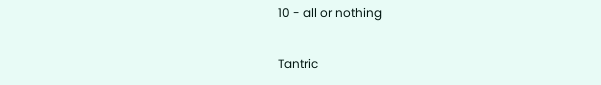10 - all or nothing

Tantric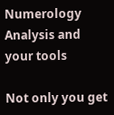Numerology Analysis and your tools

Not only you get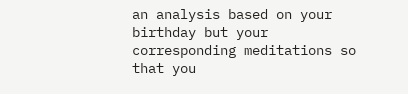an analysis based on your birthday but your corresponding meditations so that you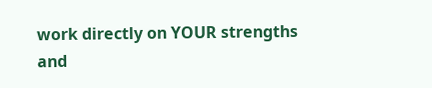work directly on YOUR strengths and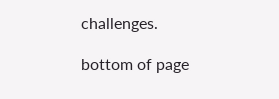challenges.

bottom of page